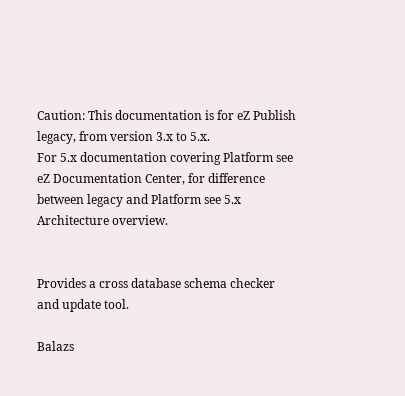Caution: This documentation is for eZ Publish legacy, from version 3.x to 5.x.
For 5.x documentation covering Platform see eZ Documentation Center, for difference between legacy and Platform see 5.x Architecture overview.


Provides a cross database schema checker and update tool.

Balazs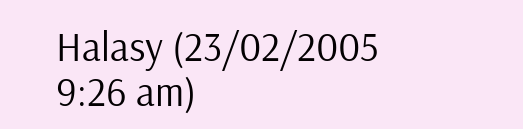Halasy (23/02/2005 9:26 am)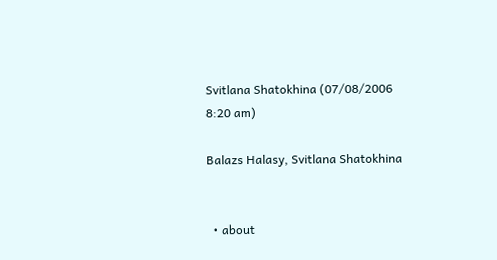Svitlana Shatokhina (07/08/2006 8:20 am)

Balazs Halasy, Svitlana Shatokhina


  • about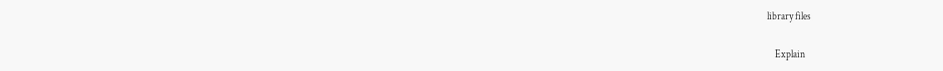library files

    Explain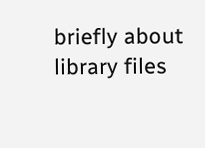briefly about library files